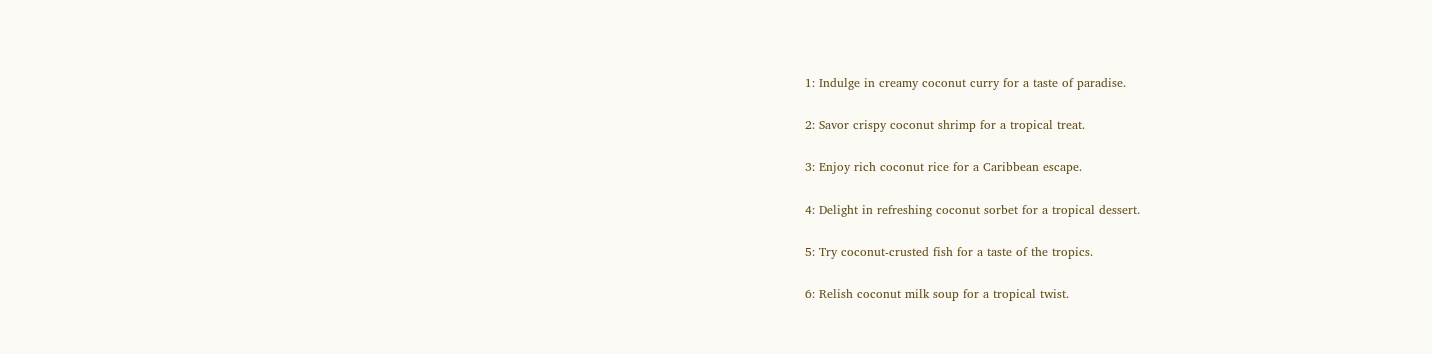1: Indulge in creamy coconut curry for a taste of paradise.

2: Savor crispy coconut shrimp for a tropical treat.

3: Enjoy rich coconut rice for a Caribbean escape.

4: Delight in refreshing coconut sorbet for a tropical dessert.

5: Try coconut-crusted fish for a taste of the tropics.

6: Relish coconut milk soup for a tropical twist.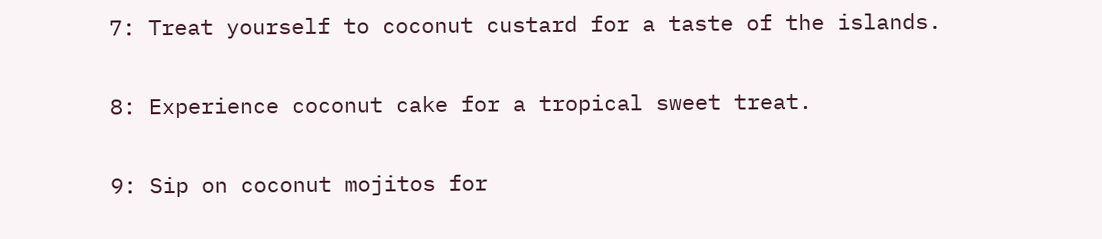7: Treat yourself to coconut custard for a taste of the islands.

8: Experience coconut cake for a tropical sweet treat.

9: Sip on coconut mojitos for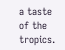a taste of the tropics.